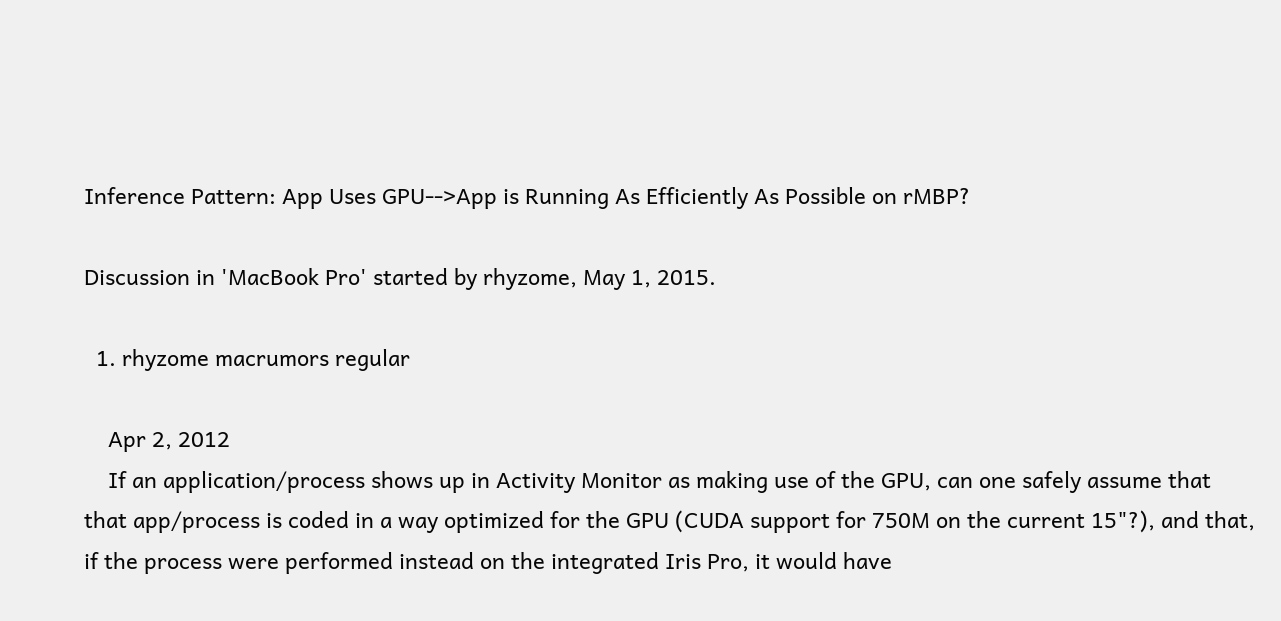Inference Pattern: App Uses GPU-->App is Running As Efficiently As Possible on rMBP?

Discussion in 'MacBook Pro' started by rhyzome, May 1, 2015.

  1. rhyzome macrumors regular

    Apr 2, 2012
    If an application/process shows up in Activity Monitor as making use of the GPU, can one safely assume that that app/process is coded in a way optimized for the GPU (CUDA support for 750M on the current 15"?), and that, if the process were performed instead on the integrated Iris Pro, it would have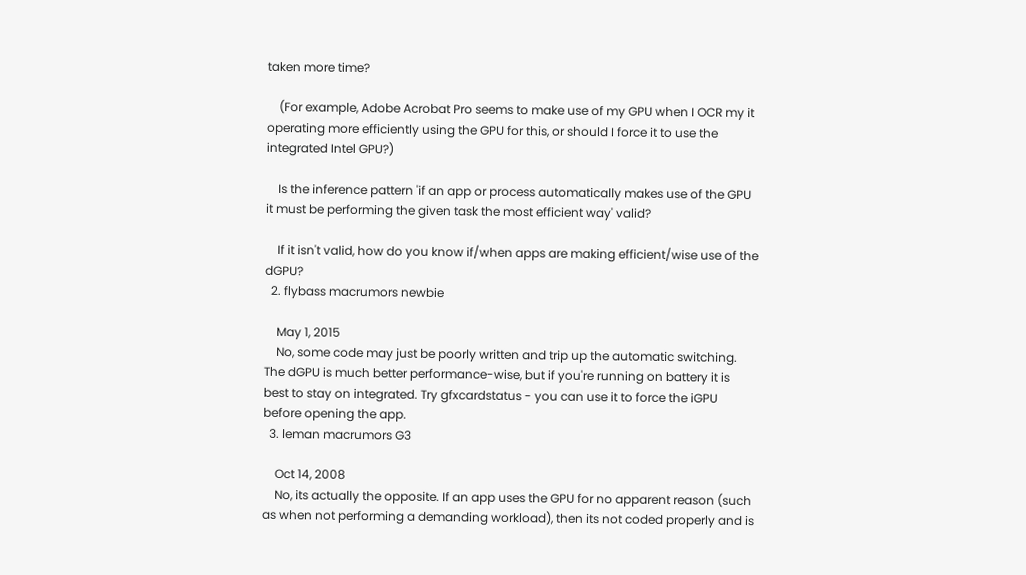taken more time?

    (For example, Adobe Acrobat Pro seems to make use of my GPU when I OCR my it operating more efficiently using the GPU for this, or should I force it to use the integrated Intel GPU?)

    Is the inference pattern 'if an app or process automatically makes use of the GPU it must be performing the given task the most efficient way' valid?

    If it isn't valid, how do you know if/when apps are making efficient/wise use of the dGPU?
  2. flybass macrumors newbie

    May 1, 2015
    No, some code may just be poorly written and trip up the automatic switching. The dGPU is much better performance-wise, but if you're running on battery it is best to stay on integrated. Try gfxcardstatus - you can use it to force the iGPU before opening the app.
  3. leman macrumors G3

    Oct 14, 2008
    No, its actually the opposite. If an app uses the GPU for no apparent reason (such as when not performing a demanding workload), then its not coded properly and is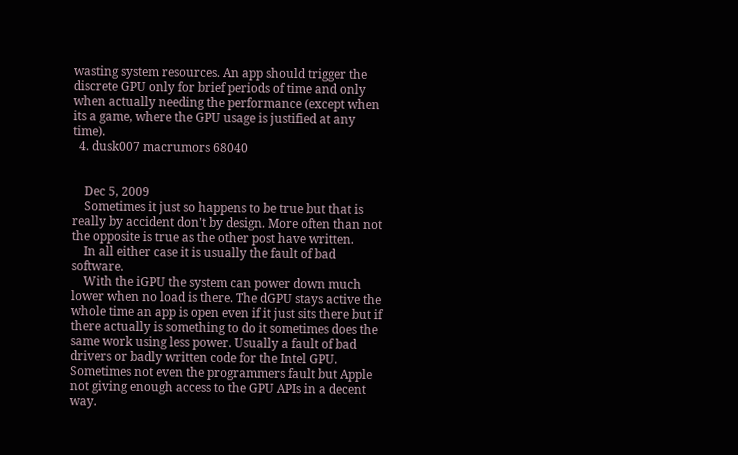wasting system resources. An app should trigger the discrete GPU only for brief periods of time and only when actually needing the performance (except when its a game, where the GPU usage is justified at any time).
  4. dusk007 macrumors 68040


    Dec 5, 2009
    Sometimes it just so happens to be true but that is really by accident don't by design. More often than not the opposite is true as the other post have written.
    In all either case it is usually the fault of bad software.
    With the iGPU the system can power down much lower when no load is there. The dGPU stays active the whole time an app is open even if it just sits there but if there actually is something to do it sometimes does the same work using less power. Usually a fault of bad drivers or badly written code for the Intel GPU. Sometimes not even the programmers fault but Apple not giving enough access to the GPU APIs in a decent way.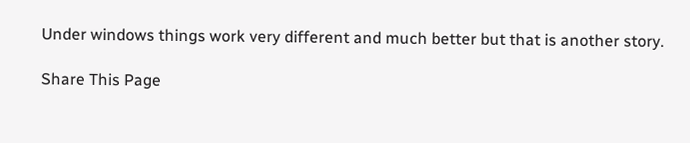Under windows things work very different and much better but that is another story.

Share This Page